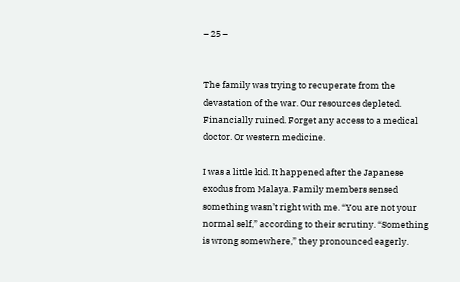– 25 –


The family was trying to recuperate from the devastation of the war. Our resources depleted. Financially ruined. Forget any access to a medical doctor. Or western medicine.

I was a little kid. It happened after the Japanese exodus from Malaya. Family members sensed something wasn’t right with me. “You are not your normal self,” according to their scrutiny. “Something is wrong somewhere,” they pronounced eagerly.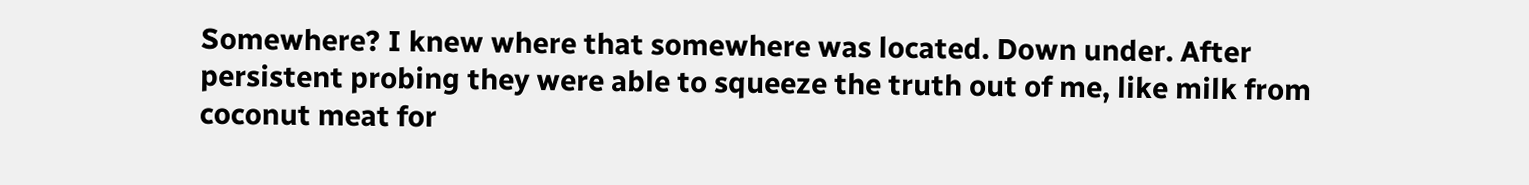Somewhere? I knew where that somewhere was located. Down under. After persistent probing they were able to squeeze the truth out of me, like milk from coconut meat for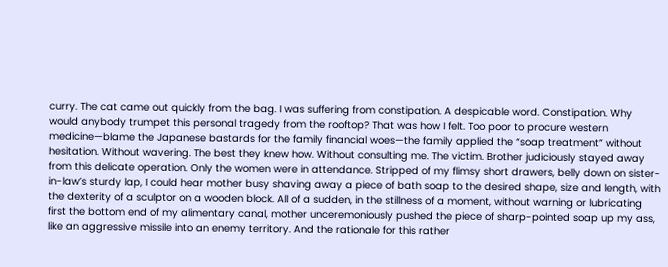curry. The cat came out quickly from the bag. I was suffering from constipation. A despicable word. Constipation. Why would anybody trumpet this personal tragedy from the rooftop? That was how I felt. Too poor to procure western medicine—blame the Japanese bastards for the family financial woes—the family applied the “soap treatment” without hesitation. Without wavering. The best they knew how. Without consulting me. The victim. Brother judiciously stayed away from this delicate operation. Only the women were in attendance. Stripped of my flimsy short drawers, belly down on sister-in-law’s sturdy lap, I could hear mother busy shaving away a piece of bath soap to the desired shape, size and length, with the dexterity of a sculptor on a wooden block. All of a sudden, in the stillness of a moment, without warning or lubricating first the bottom end of my alimentary canal, mother unceremoniously pushed the piece of sharp-pointed soap up my ass, like an aggressive missile into an enemy territory. And the rationale for this rather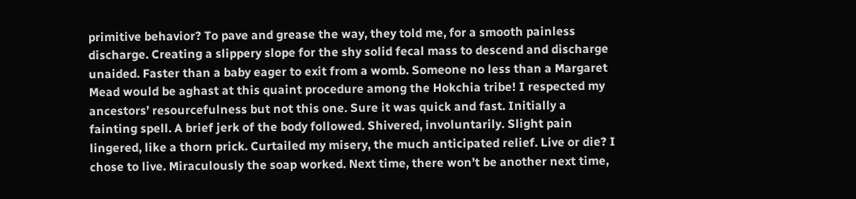primitive behavior? To pave and grease the way, they told me, for a smooth painless discharge. Creating a slippery slope for the shy solid fecal mass to descend and discharge unaided. Faster than a baby eager to exit from a womb. Someone no less than a Margaret Mead would be aghast at this quaint procedure among the Hokchia tribe! I respected my ancestors’ resourcefulness but not this one. Sure it was quick and fast. Initially a fainting spell. A brief jerk of the body followed. Shivered, involuntarily. Slight pain lingered, like a thorn prick. Curtailed my misery, the much anticipated relief. Live or die? I chose to live. Miraculously the soap worked. Next time, there won’t be another next time,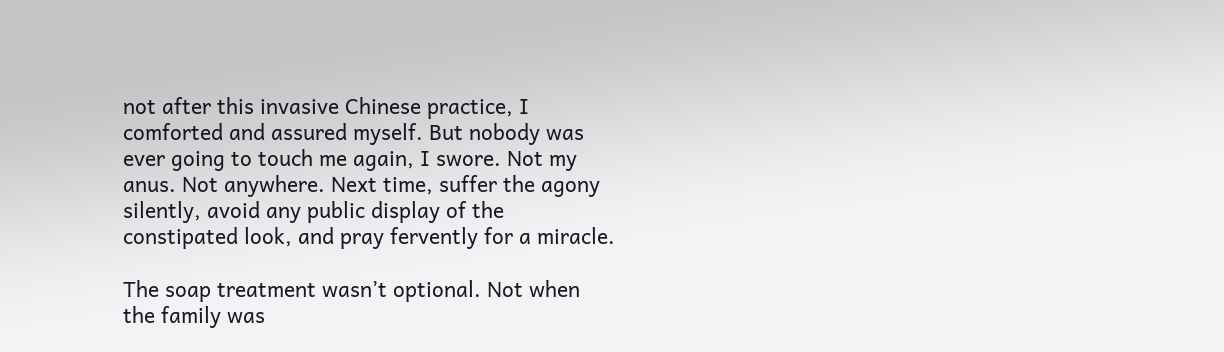not after this invasive Chinese practice, I comforted and assured myself. But nobody was ever going to touch me again, I swore. Not my anus. Not anywhere. Next time, suffer the agony silently, avoid any public display of the constipated look, and pray fervently for a miracle.

The soap treatment wasn’t optional. Not when the family was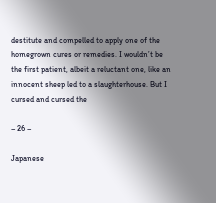destitute and compelled to apply one of the homegrown cures or remedies. I wouldn’t be the first patient, albeit a reluctant one, like an innocent sheep led to a slaughterhouse. But I cursed and cursed the

– 26 –

Japanese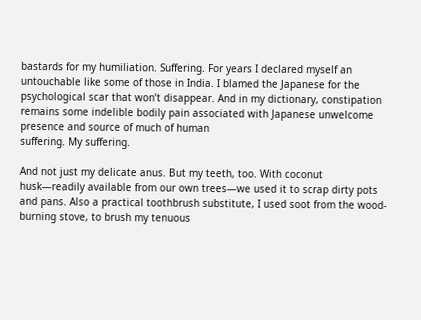bastards for my humiliation. Suffering. For years I declared myself an untouchable like some of those in India. I blamed the Japanese for the psychological scar that won’t disappear. And in my dictionary, constipation remains some indelible bodily pain associated with Japanese unwelcome presence and source of much of human
suffering. My suffering.

And not just my delicate anus. But my teeth, too. With coconut husk—readily available from our own trees—we used it to scrap dirty pots and pans. Also a practical toothbrush substitute, I used soot from the wood-burning stove, to brush my tenuous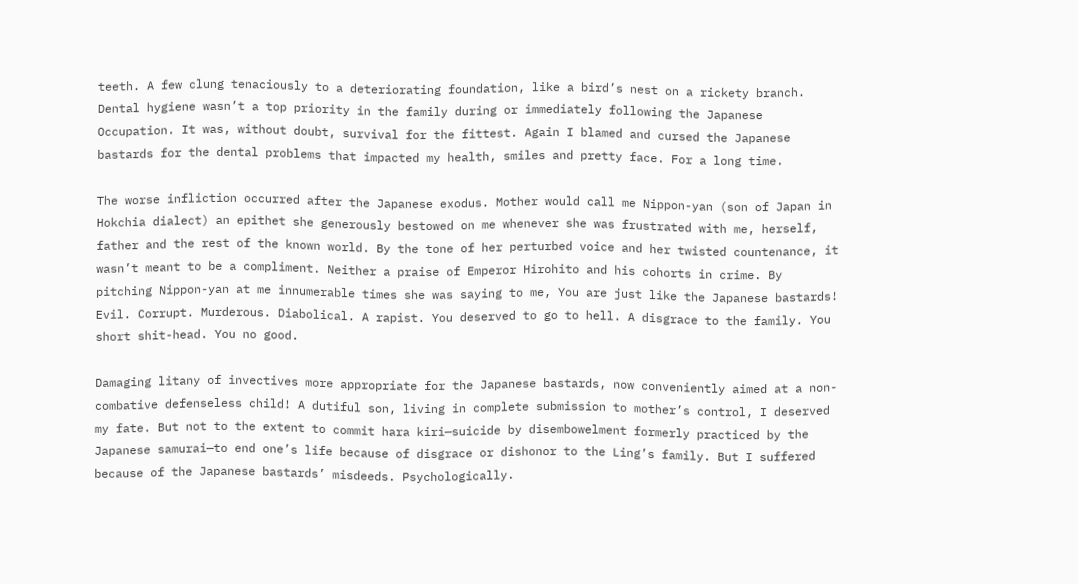teeth. A few clung tenaciously to a deteriorating foundation, like a bird’s nest on a rickety branch. Dental hygiene wasn’t a top priority in the family during or immediately following the Japanese Occupation. It was, without doubt, survival for the fittest. Again I blamed and cursed the Japanese bastards for the dental problems that impacted my health, smiles and pretty face. For a long time.

The worse infliction occurred after the Japanese exodus. Mother would call me Nippon-yan (son of Japan in Hokchia dialect) an epithet she generously bestowed on me whenever she was frustrated with me, herself, father and the rest of the known world. By the tone of her perturbed voice and her twisted countenance, it wasn’t meant to be a compliment. Neither a praise of Emperor Hirohito and his cohorts in crime. By pitching Nippon-yan at me innumerable times she was saying to me, You are just like the Japanese bastards! Evil. Corrupt. Murderous. Diabolical. A rapist. You deserved to go to hell. A disgrace to the family. You short shit-head. You no good.

Damaging litany of invectives more appropriate for the Japanese bastards, now conveniently aimed at a non-combative defenseless child! A dutiful son, living in complete submission to mother’s control, I deserved my fate. But not to the extent to commit hara kiri—suicide by disembowelment formerly practiced by the Japanese samurai—to end one’s life because of disgrace or dishonor to the Ling’s family. But I suffered because of the Japanese bastards’ misdeeds. Psychologically.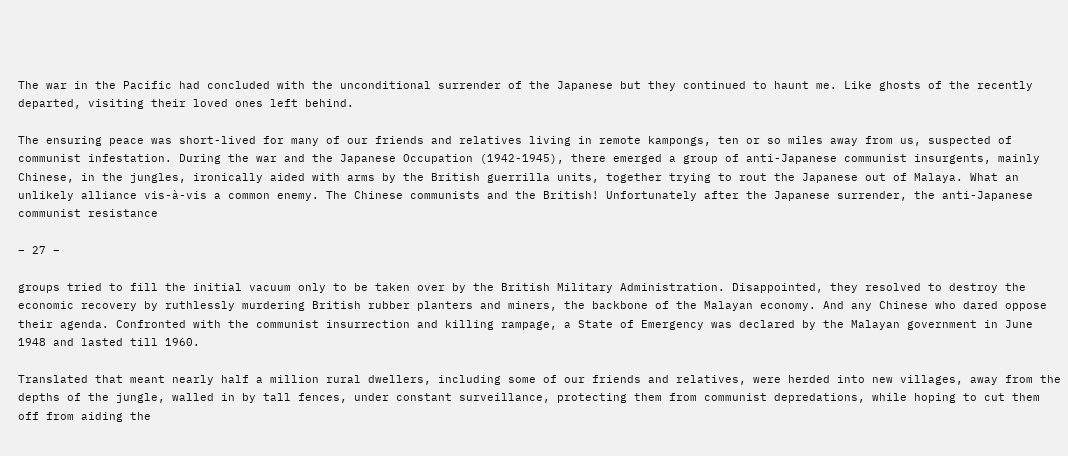The war in the Pacific had concluded with the unconditional surrender of the Japanese but they continued to haunt me. Like ghosts of the recently departed, visiting their loved ones left behind.

The ensuring peace was short-lived for many of our friends and relatives living in remote kampongs, ten or so miles away from us, suspected of communist infestation. During the war and the Japanese Occupation (1942-1945), there emerged a group of anti-Japanese communist insurgents, mainly Chinese, in the jungles, ironically aided with arms by the British guerrilla units, together trying to rout the Japanese out of Malaya. What an unlikely alliance vis-à-vis a common enemy. The Chinese communists and the British! Unfortunately after the Japanese surrender, the anti-Japanese communist resistance

– 27 –

groups tried to fill the initial vacuum only to be taken over by the British Military Administration. Disappointed, they resolved to destroy the economic recovery by ruthlessly murdering British rubber planters and miners, the backbone of the Malayan economy. And any Chinese who dared oppose their agenda. Confronted with the communist insurrection and killing rampage, a State of Emergency was declared by the Malayan government in June 1948 and lasted till 1960.

Translated that meant nearly half a million rural dwellers, including some of our friends and relatives, were herded into new villages, away from the depths of the jungle, walled in by tall fences, under constant surveillance, protecting them from communist depredations, while hoping to cut them off from aiding the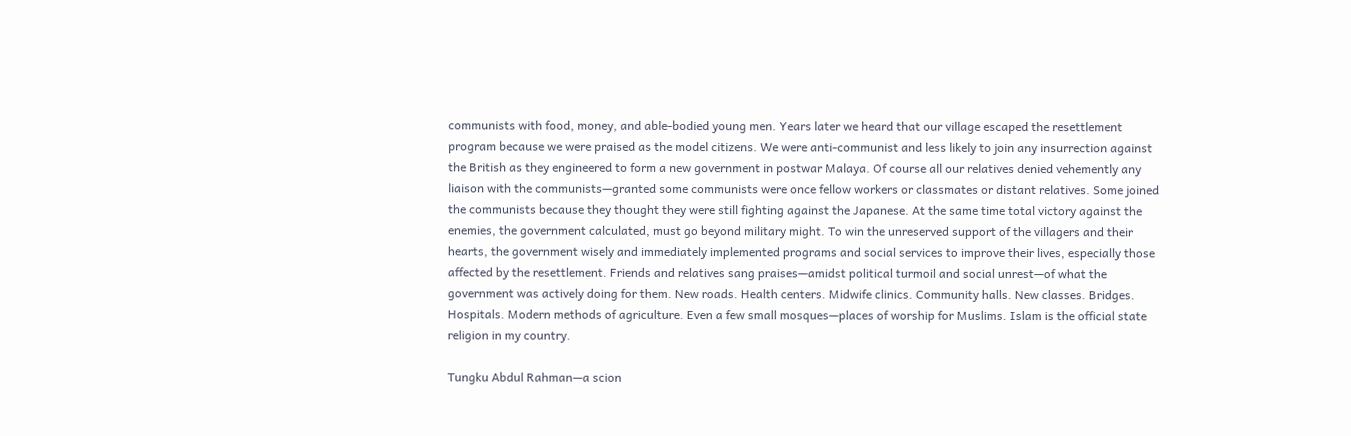communists with food, money, and able-bodied young men. Years later we heard that our village escaped the resettlement program because we were praised as the model citizens. We were anti-communist and less likely to join any insurrection against the British as they engineered to form a new government in postwar Malaya. Of course all our relatives denied vehemently any liaison with the communists—granted some communists were once fellow workers or classmates or distant relatives. Some joined the communists because they thought they were still fighting against the Japanese. At the same time total victory against the enemies, the government calculated, must go beyond military might. To win the unreserved support of the villagers and their hearts, the government wisely and immediately implemented programs and social services to improve their lives, especially those affected by the resettlement. Friends and relatives sang praises—amidst political turmoil and social unrest—of what the government was actively doing for them. New roads. Health centers. Midwife clinics. Community halls. New classes. Bridges. Hospitals. Modern methods of agriculture. Even a few small mosques—places of worship for Muslims. Islam is the official state religion in my country.

Tungku Abdul Rahman—a scion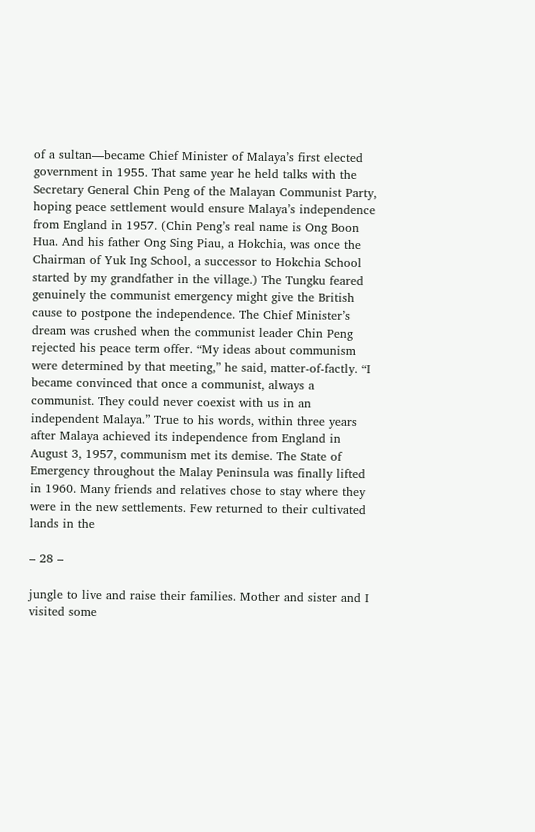of a sultan—became Chief Minister of Malaya’s first elected government in 1955. That same year he held talks with the Secretary General Chin Peng of the Malayan Communist Party, hoping peace settlement would ensure Malaya’s independence from England in 1957. (Chin Peng’s real name is Ong Boon Hua. And his father Ong Sing Piau, a Hokchia, was once the Chairman of Yuk Ing School, a successor to Hokchia School started by my grandfather in the village.) The Tungku feared genuinely the communist emergency might give the British cause to postpone the independence. The Chief Minister’s dream was crushed when the communist leader Chin Peng rejected his peace term offer. “My ideas about communism were determined by that meeting,” he said, matter-of-factly. “I became convinced that once a communist, always a communist. They could never coexist with us in an independent Malaya.” True to his words, within three years after Malaya achieved its independence from England in August 3, 1957, communism met its demise. The State of Emergency throughout the Malay Peninsula was finally lifted in 1960. Many friends and relatives chose to stay where they were in the new settlements. Few returned to their cultivated lands in the

– 28 –

jungle to live and raise their families. Mother and sister and I visited some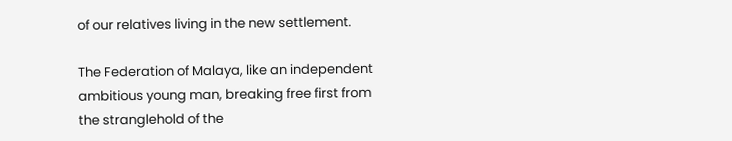of our relatives living in the new settlement.

The Federation of Malaya, like an independent ambitious young man, breaking free first from the stranglehold of the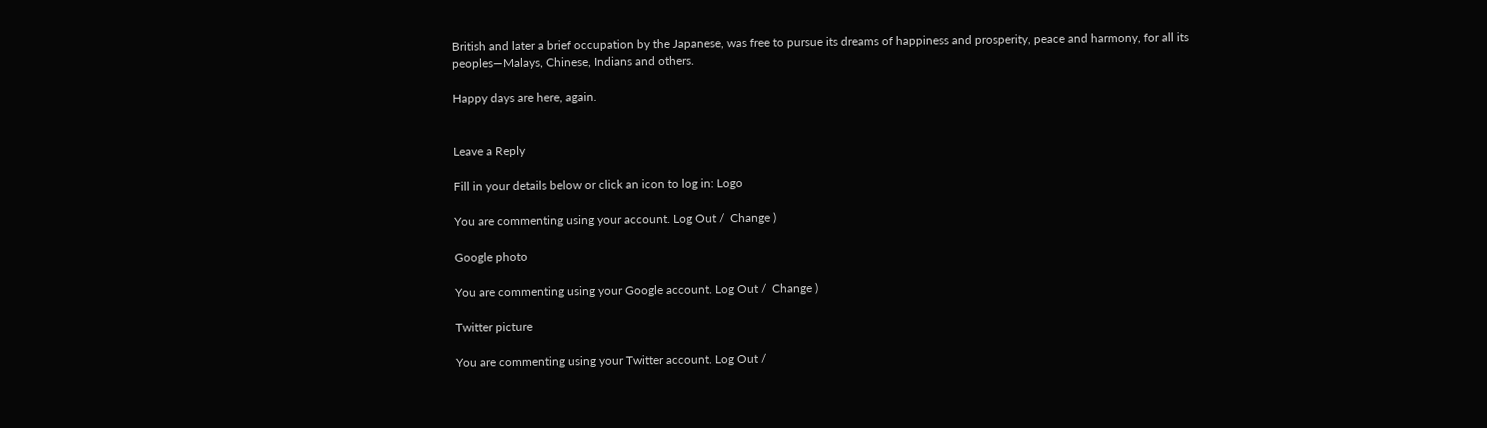British and later a brief occupation by the Japanese, was free to pursue its dreams of happiness and prosperity, peace and harmony, for all its peoples—Malays, Chinese, Indians and others.

Happy days are here, again.


Leave a Reply

Fill in your details below or click an icon to log in: Logo

You are commenting using your account. Log Out /  Change )

Google photo

You are commenting using your Google account. Log Out /  Change )

Twitter picture

You are commenting using your Twitter account. Log Out /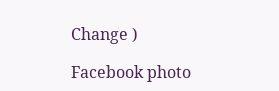Change )

Facebook photo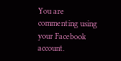You are commenting using your Facebook account.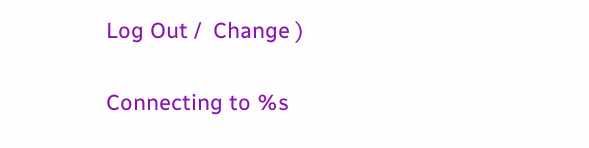Log Out /  Change )

Connecting to %s